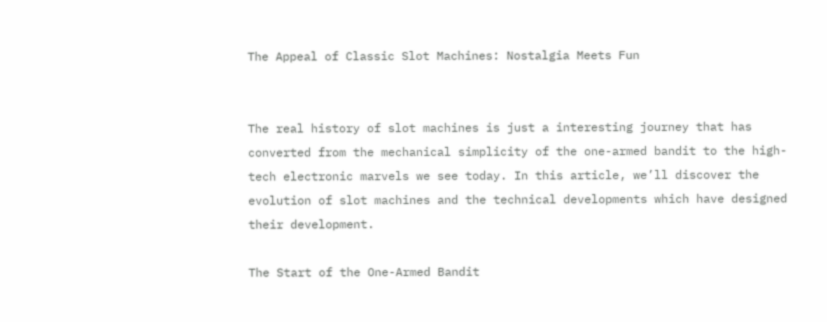The Appeal of Classic Slot Machines: Nostalgia Meets Fun


The real history of slot machines is just a interesting journey that has converted from the mechanical simplicity of the one-armed bandit to the high-tech electronic marvels we see today. In this article, we’ll discover the evolution of slot machines and the technical developments which have designed their development.

The Start of the One-Armed Bandit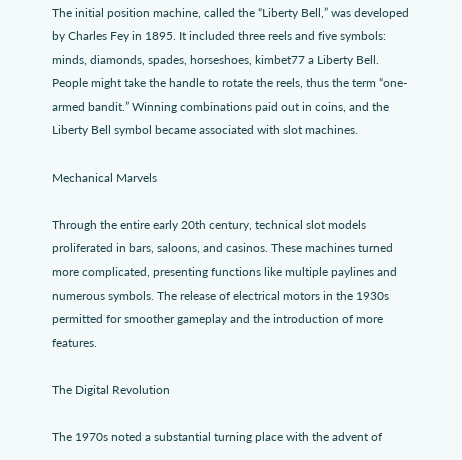The initial position machine, called the “Liberty Bell,” was developed by Charles Fey in 1895. It included three reels and five symbols: minds, diamonds, spades, horseshoes, kimbet77 a Liberty Bell. People might take the handle to rotate the reels, thus the term “one-armed bandit.” Winning combinations paid out in coins, and the Liberty Bell symbol became associated with slot machines.

Mechanical Marvels

Through the entire early 20th century, technical slot models proliferated in bars, saloons, and casinos. These machines turned more complicated, presenting functions like multiple paylines and numerous symbols. The release of electrical motors in the 1930s permitted for smoother gameplay and the introduction of more features.

The Digital Revolution

The 1970s noted a substantial turning place with the advent of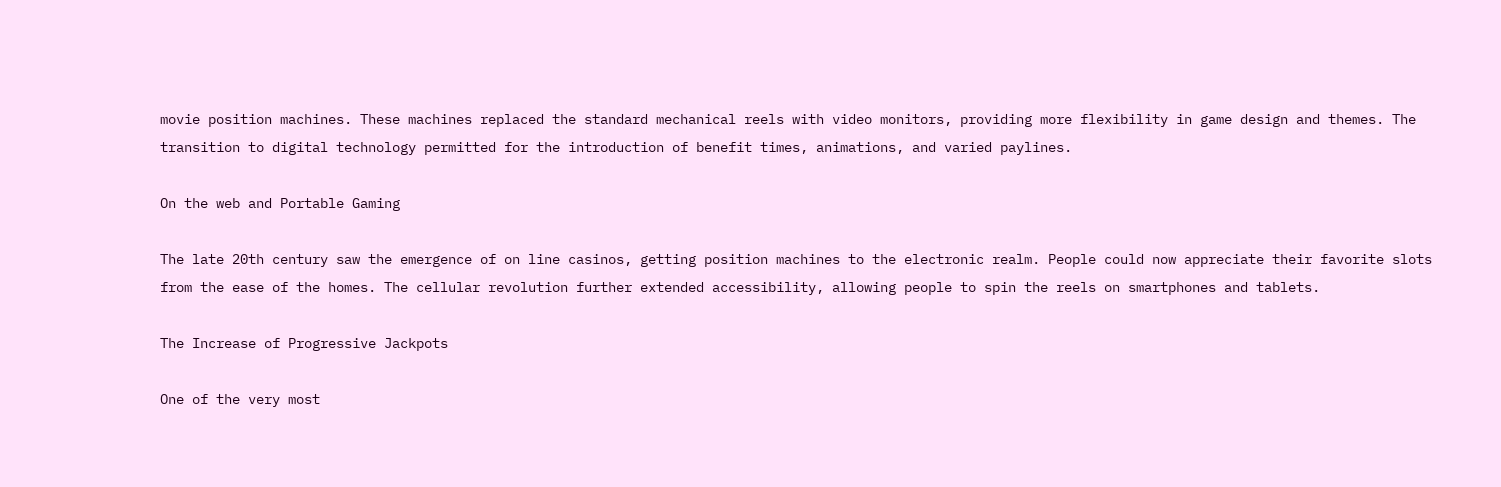movie position machines. These machines replaced the standard mechanical reels with video monitors, providing more flexibility in game design and themes. The transition to digital technology permitted for the introduction of benefit times, animations, and varied paylines.

On the web and Portable Gaming

The late 20th century saw the emergence of on line casinos, getting position machines to the electronic realm. People could now appreciate their favorite slots from the ease of the homes. The cellular revolution further extended accessibility, allowing people to spin the reels on smartphones and tablets.

The Increase of Progressive Jackpots

One of the very most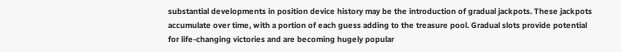substantial developments in position device history may be the introduction of gradual jackpots. These jackpots accumulate over time, with a portion of each guess adding to the treasure pool. Gradual slots provide potential for life-changing victories and are becoming hugely popular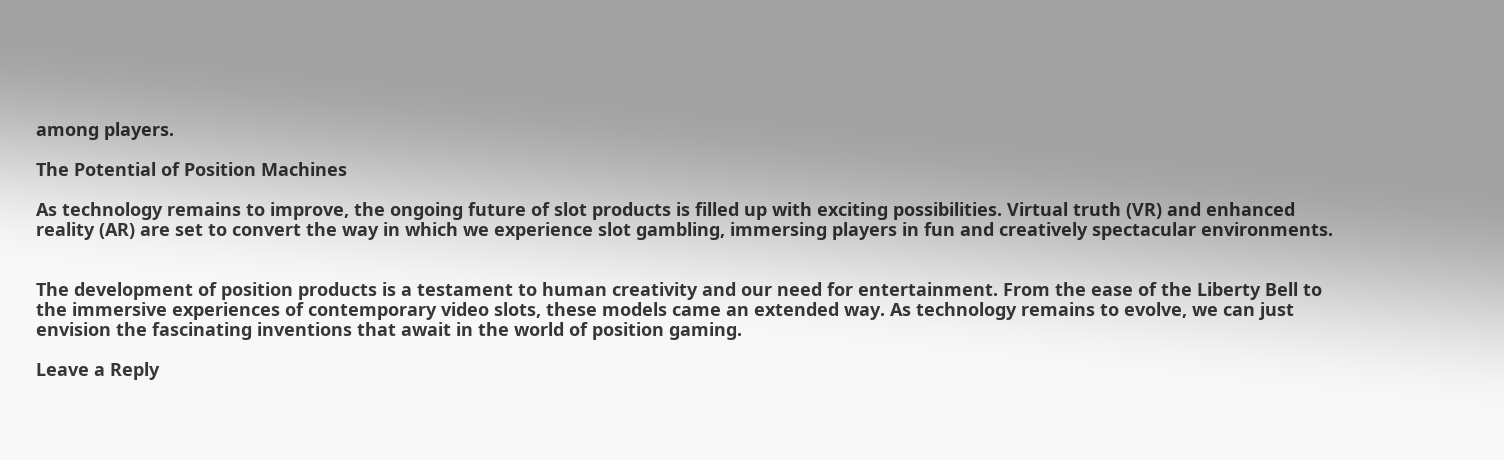among players.

The Potential of Position Machines

As technology remains to improve, the ongoing future of slot products is filled up with exciting possibilities. Virtual truth (VR) and enhanced reality (AR) are set to convert the way in which we experience slot gambling, immersing players in fun and creatively spectacular environments.


The development of position products is a testament to human creativity and our need for entertainment. From the ease of the Liberty Bell to the immersive experiences of contemporary video slots, these models came an extended way. As technology remains to evolve, we can just envision the fascinating inventions that await in the world of position gaming.

Leave a Reply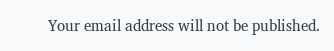Your email address will not be published.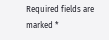Required fields are marked *